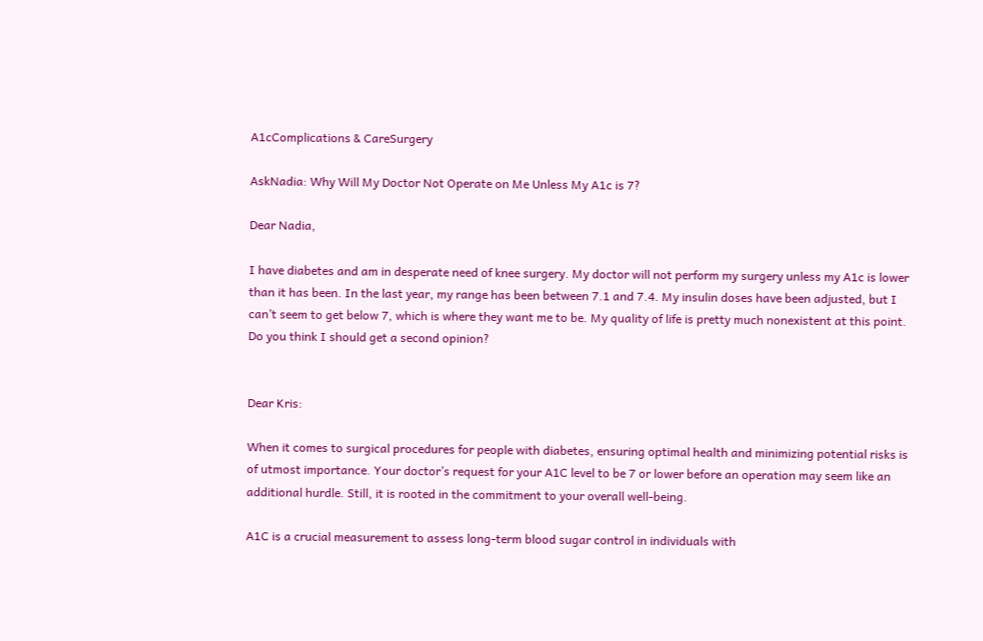A1cComplications & CareSurgery

AskNadia: Why Will My Doctor Not Operate on Me Unless My A1c is 7?

Dear Nadia,

I have diabetes and am in desperate need of knee surgery. My doctor will not perform my surgery unless my A1c is lower than it has been. In the last year, my range has been between 7.1 and 7.4. My insulin doses have been adjusted, but I can’t seem to get below 7, which is where they want me to be. My quality of life is pretty much nonexistent at this point. Do you think I should get a second opinion?


Dear Kris:

When it comes to surgical procedures for people with diabetes, ensuring optimal health and minimizing potential risks is of utmost importance. Your doctor’s request for your A1C level to be 7 or lower before an operation may seem like an additional hurdle. Still, it is rooted in the commitment to your overall well-being.

A1C is a crucial measurement to assess long-term blood sugar control in individuals with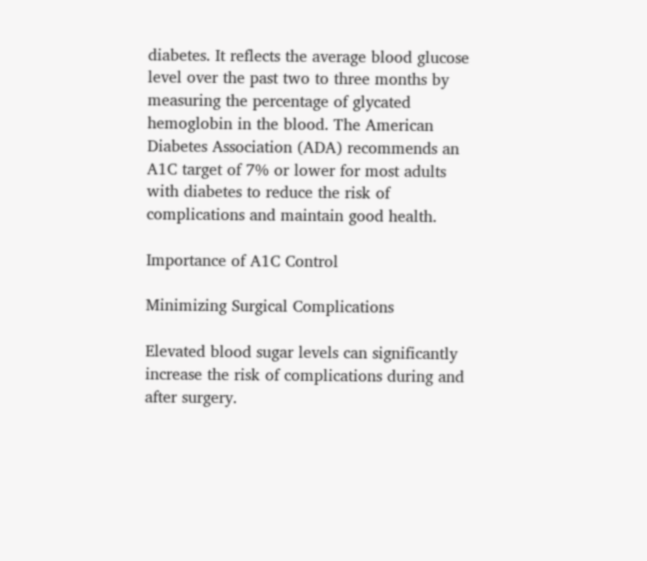diabetes. It reflects the average blood glucose level over the past two to three months by measuring the percentage of glycated hemoglobin in the blood. The American Diabetes Association (ADA) recommends an A1C target of 7% or lower for most adults with diabetes to reduce the risk of complications and maintain good health.

Importance of A1C Control

Minimizing Surgical Complications

Elevated blood sugar levels can significantly increase the risk of complications during and after surgery.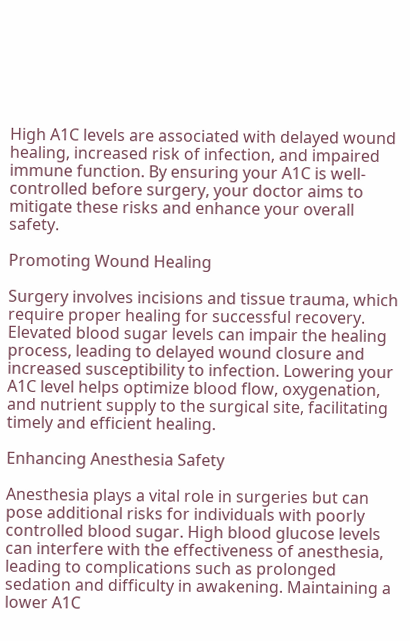High A1C levels are associated with delayed wound healing, increased risk of infection, and impaired immune function. By ensuring your A1C is well-controlled before surgery, your doctor aims to mitigate these risks and enhance your overall safety.

Promoting Wound Healing

Surgery involves incisions and tissue trauma, which require proper healing for successful recovery. Elevated blood sugar levels can impair the healing process, leading to delayed wound closure and increased susceptibility to infection. Lowering your A1C level helps optimize blood flow, oxygenation, and nutrient supply to the surgical site, facilitating timely and efficient healing.

Enhancing Anesthesia Safety

Anesthesia plays a vital role in surgeries but can pose additional risks for individuals with poorly controlled blood sugar. High blood glucose levels can interfere with the effectiveness of anesthesia, leading to complications such as prolonged sedation and difficulty in awakening. Maintaining a lower A1C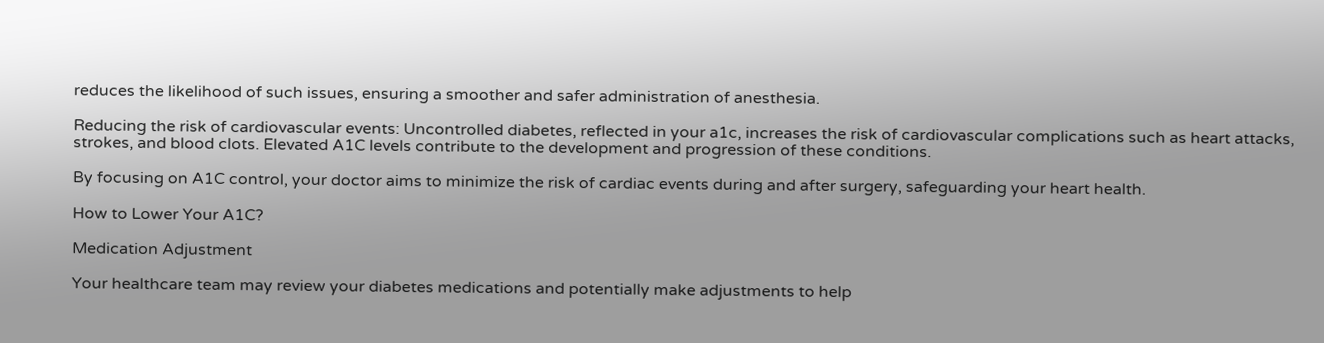reduces the likelihood of such issues, ensuring a smoother and safer administration of anesthesia.

Reducing the risk of cardiovascular events: Uncontrolled diabetes, reflected in your a1c, increases the risk of cardiovascular complications such as heart attacks, strokes, and blood clots. Elevated A1C levels contribute to the development and progression of these conditions.

By focusing on A1C control, your doctor aims to minimize the risk of cardiac events during and after surgery, safeguarding your heart health.

How to Lower Your A1C?

Medication Adjustment

Your healthcare team may review your diabetes medications and potentially make adjustments to help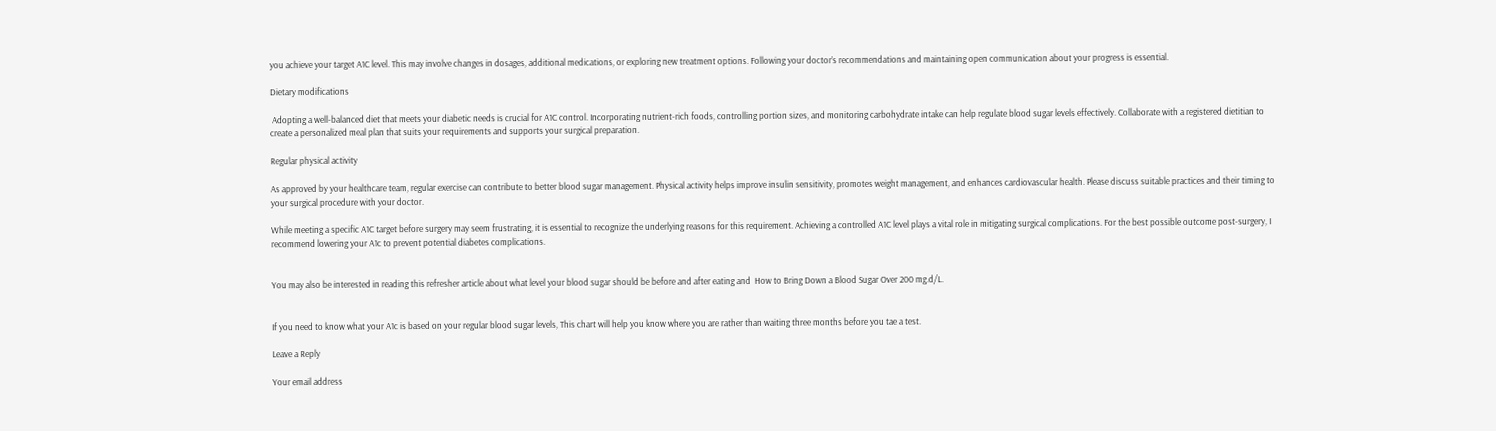you achieve your target A1C level. This may involve changes in dosages, additional medications, or exploring new treatment options. Following your doctor’s recommendations and maintaining open communication about your progress is essential.

Dietary modifications

 Adopting a well-balanced diet that meets your diabetic needs is crucial for A1C control. Incorporating nutrient-rich foods, controlling portion sizes, and monitoring carbohydrate intake can help regulate blood sugar levels effectively. Collaborate with a registered dietitian to create a personalized meal plan that suits your requirements and supports your surgical preparation.

Regular physical activity

As approved by your healthcare team, regular exercise can contribute to better blood sugar management. Physical activity helps improve insulin sensitivity, promotes weight management, and enhances cardiovascular health. Please discuss suitable practices and their timing to your surgical procedure with your doctor.

While meeting a specific A1C target before surgery may seem frustrating, it is essential to recognize the underlying reasons for this requirement. Achieving a controlled A1C level plays a vital role in mitigating surgical complications. For the best possible outcome post-surgery, I recommend lowering your A1c to prevent potential diabetes complications.


You may also be interested in reading this refresher article about what level your blood sugar should be before and after eating and  How to Bring Down a Blood Sugar Over 200 mg.d/L.


If you need to know what your A1c is based on your regular blood sugar levels, This chart will help you know where you are rather than waiting three months before you tae a test.

Leave a Reply

Your email address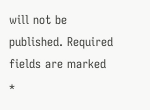will not be published. Required fields are marked *